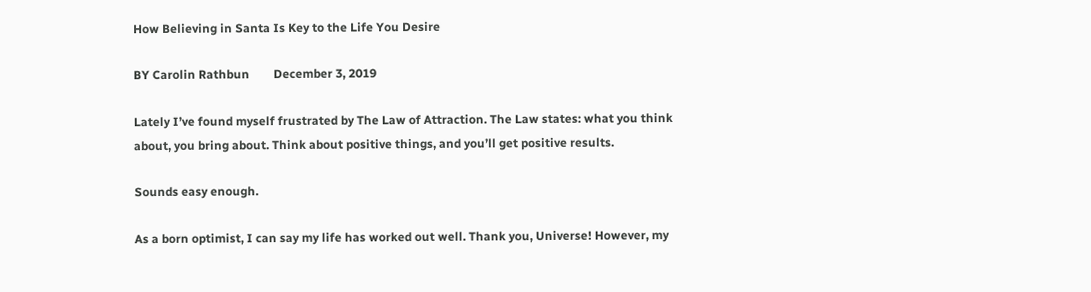How Believing in Santa Is Key to the Life You Desire

BY Carolin Rathbun        December 3, 2019

Lately I’ve found myself frustrated by The Law of Attraction. The Law states: what you think about, you bring about. Think about positive things, and you’ll get positive results.

Sounds easy enough.

As a born optimist, I can say my life has worked out well. Thank you, Universe! However, my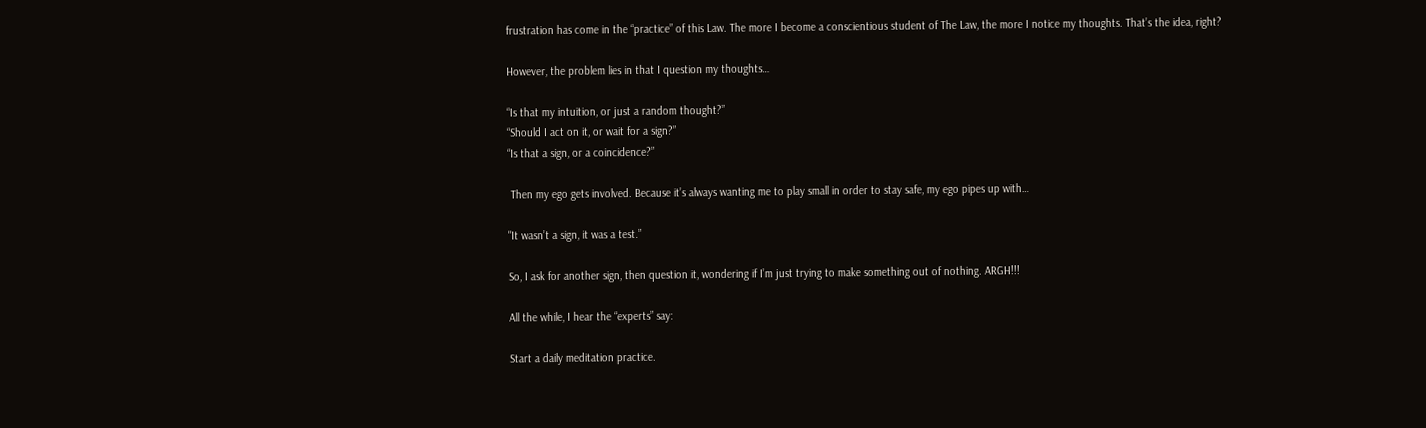frustration has come in the “practice” of this Law. The more I become a conscientious student of The Law, the more I notice my thoughts. That’s the idea, right?

However, the problem lies in that I question my thoughts…

“Is that my intuition, or just a random thought?”
“Should I act on it, or wait for a sign?”
“Is that a sign, or a coincidence?”

 Then my ego gets involved. Because it’s always wanting me to play small in order to stay safe, my ego pipes up with…

"It wasn’t a sign, it was a test.”

So, I ask for another sign, then question it, wondering if I’m just trying to make something out of nothing. ARGH!!!

All the while, I hear the “experts” say:

Start a daily meditation practice.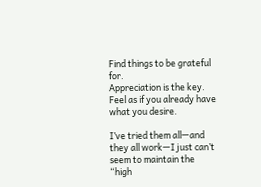Find things to be grateful for.
Appreciation is the key.
Feel as if you already have what you desire.

I’ve tried them all—and they all work—I just can’t seem to maintain the “high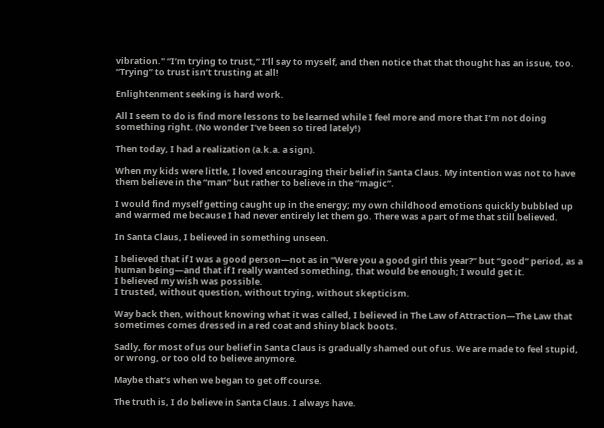vibration." “I’m trying to trust,” I’ll say to myself, and then notice that that thought has an issue, too. “Trying” to trust isn’t trusting at all!

Enlightenment seeking is hard work.

All I seem to do is find more lessons to be learned while I feel more and more that I’m not doing something right. (No wonder I’ve been so tired lately!)

Then today, I had a realization (a.k.a. a sign).

When my kids were little, I loved encouraging their belief in Santa Claus. My intention was not to have them believe in the “man” but rather to believe in the “magic”.

I would find myself getting caught up in the energy; my own childhood emotions quickly bubbled up and warmed me because I had never entirely let them go. There was a part of me that still believed.

In Santa Claus, I believed in something unseen.

I believed that if I was a good person—not as in “Were you a good girl this year?” but “good” period, as a human being—and that if I really wanted something, that would be enough; I would get it.
I believed my wish was possible.
I trusted, without question, without trying, without skepticism.

Way back then, without knowing what it was called, I believed in The Law of Attraction—The Law that sometimes comes dressed in a red coat and shiny black boots.

Sadly, for most of us our belief in Santa Claus is gradually shamed out of us. We are made to feel stupid, or wrong, or too old to believe anymore.

Maybe that’s when we began to get off course.

The truth is, I do believe in Santa Claus. I always have.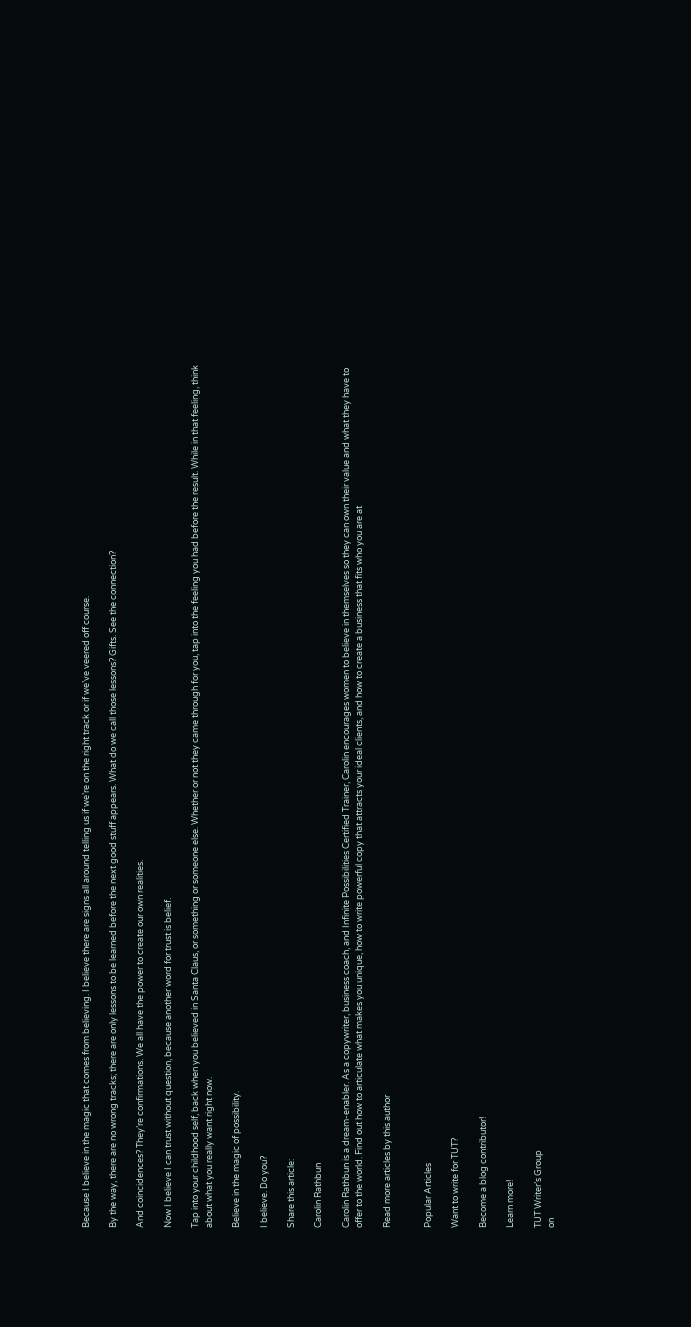Because I believe in the magic that comes from believing. I believe there are signs all around telling us if we’re on the right track or if we’ve veered off course.

By the way, there are no wrong tracks; there are only lessons to be learned before the next good stuff appears. What do we call those lessons? Gifts. See the connection?

And coincidences? They’re confirmations. We all have the power to create our own realities.

Now I believe I can trust without question, because another word for trust is belief.

Tap into your childhood self, back when you believed in Santa Claus, or something or someone else. Whether or not they came through for you, tap into the feeling you had before the result. While in that feeling, think about what you really want right now.

Believe in the magic of possibility.

I believe. Do you?

Share this article:

Carolin Rathbun

Carolin Rathbun is a dream-enabler. As a copywriter, business coach, and Infinite Possibilities Certified Trainer, Carolin encourages women to believe in themselves so they can own their value and what they have to offer to the world. Find out how to articulate what makes you unique, how to write powerful copy that attracts your ideal clients, and how to create a business that fits who you are at

Read more articles by this author


Popular Articles

Want to write for TUT?

Become a blog contributor!

Learn more!

TUT Writer’s Group
on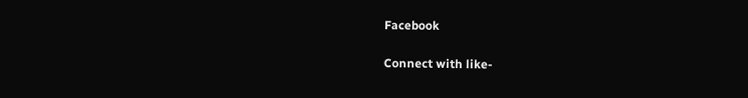Facebook

Connect with like-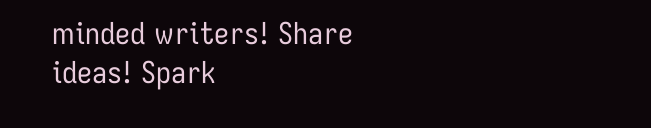minded writers! Share ideas! Spark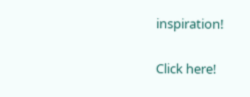inspiration!

Click here!